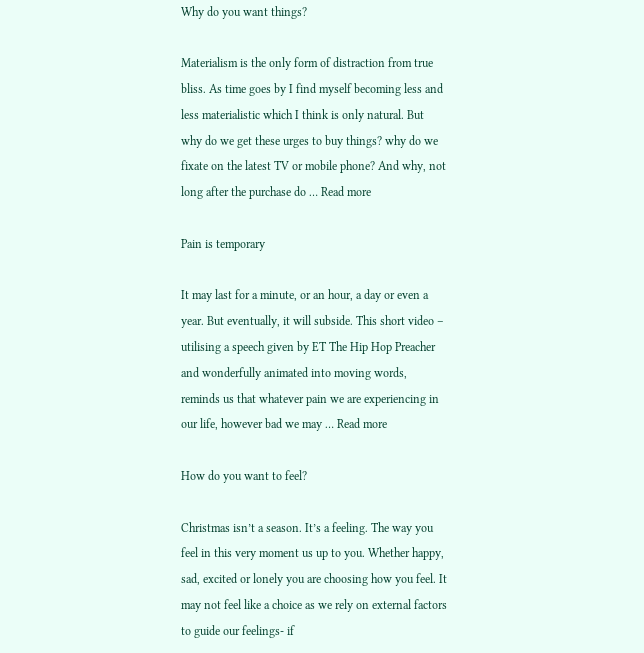Why do you want things?

Materialism is the only form of distraction from true bliss. As time goes by I find myself becoming less and less materialistic which I think is only natural. But why do we get these urges to buy things? why do we fixate on the latest TV or mobile phone? And why, not long after the purchase do … Read more

Pain is temporary

It may last for a minute, or an hour, a day or even a year. But eventually, it will subside. This short video – utilising a speech given by ET The Hip Hop Preacher and wonderfully animated into moving words, reminds us that whatever pain we are experiencing in our life, however bad we may … Read more

How do you want to feel?

Christmas isn’t a season. It’s a feeling. The way you feel in this very moment us up to you. Whether happy, sad, excited or lonely you are choosing how you feel. It may not feel like a choice as we rely on external factors to guide our feelings- if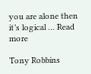you are alone then it’s logical … Read more

Tony Robbins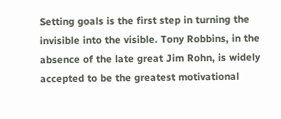Setting goals is the first step in turning the invisible into the visible. Tony Robbins, in the absence of the late great Jim Rohn, is widely accepted to be the greatest motivational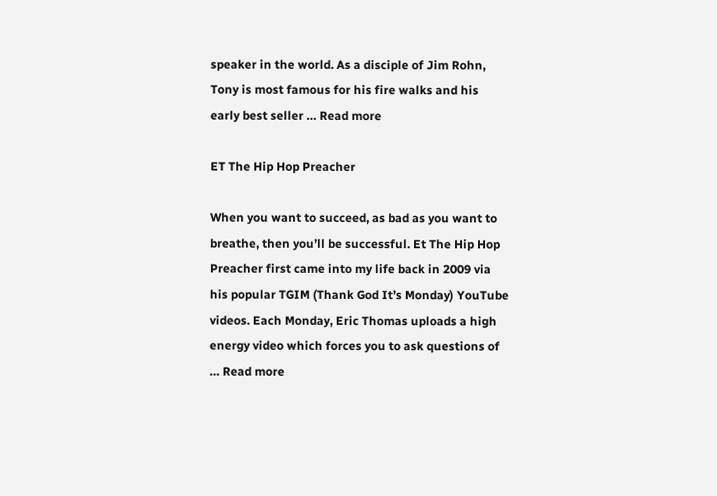speaker in the world. As a disciple of Jim Rohn, Tony is most famous for his fire walks and his early best seller … Read more

ET The Hip Hop Preacher

When you want to succeed, as bad as you want to breathe, then you’ll be successful. Et The Hip Hop Preacher first came into my life back in 2009 via his popular TGIM (Thank God It’s Monday) YouTube videos. Each Monday, Eric Thomas uploads a high energy video which forces you to ask questions of … Read more